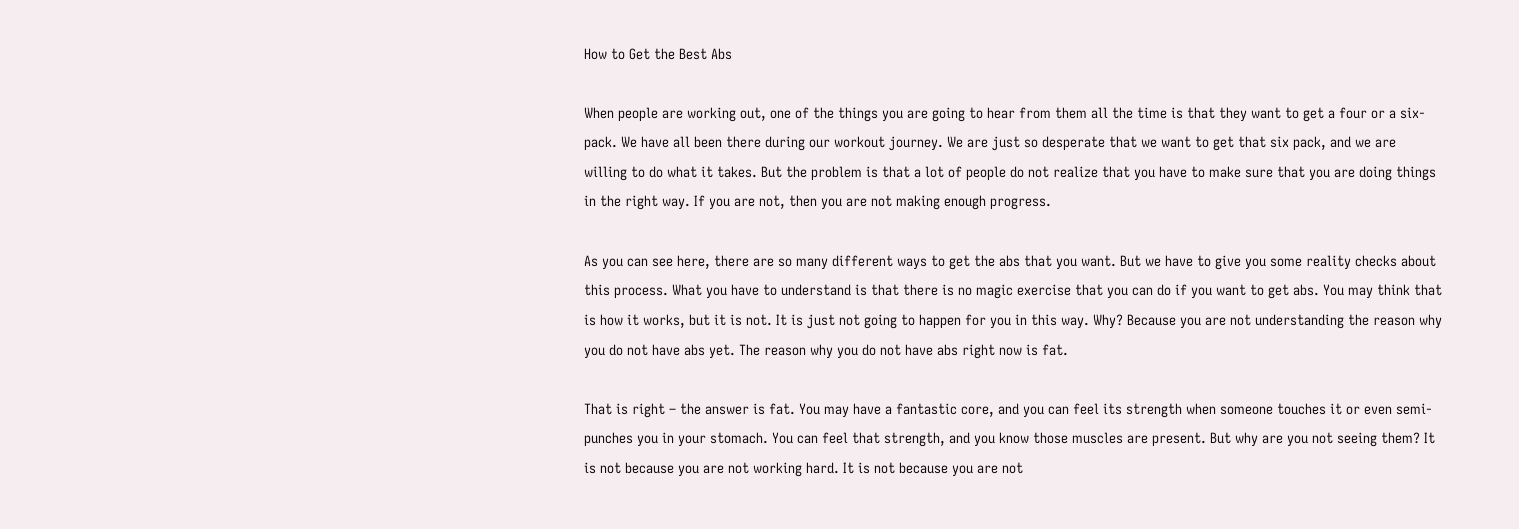How to Get the Best Abs

When people are working out, one of the things you are going to hear from them all the time is that they want to get a four or a six-pack. We have all been there during our workout journey. We are just so desperate that we want to get that six pack, and we are willing to do what it takes. But the problem is that a lot of people do not realize that you have to make sure that you are doing things in the right way. If you are not, then you are not making enough progress.

As you can see here, there are so many different ways to get the abs that you want. But we have to give you some reality checks about this process. What you have to understand is that there is no magic exercise that you can do if you want to get abs. You may think that is how it works, but it is not. It is just not going to happen for you in this way. Why? Because you are not understanding the reason why you do not have abs yet. The reason why you do not have abs right now is fat.

That is right – the answer is fat. You may have a fantastic core, and you can feel its strength when someone touches it or even semi-punches you in your stomach. You can feel that strength, and you know those muscles are present. But why are you not seeing them? It is not because you are not working hard. It is not because you are not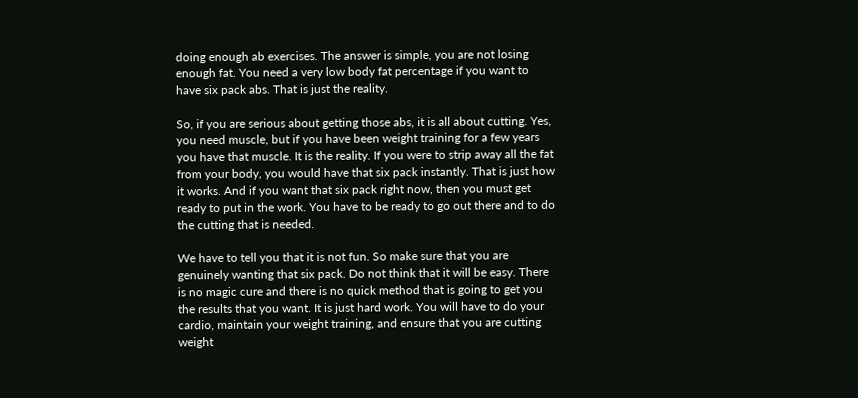doing enough ab exercises. The answer is simple, you are not losing enough fat. You need a very low body fat percentage if you want to have six pack abs. That is just the reality.

So, if you are serious about getting those abs, it is all about cutting. Yes, you need muscle, but if you have been weight training for a few years you have that muscle. It is the reality. If you were to strip away all the fat from your body, you would have that six pack instantly. That is just how it works. And if you want that six pack right now, then you must get ready to put in the work. You have to be ready to go out there and to do the cutting that is needed.

We have to tell you that it is not fun. So make sure that you are genuinely wanting that six pack. Do not think that it will be easy. There is no magic cure and there is no quick method that is going to get you the results that you want. It is just hard work. You will have to do your cardio, maintain your weight training, and ensure that you are cutting weight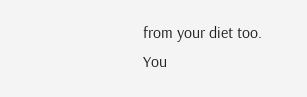from your diet too. You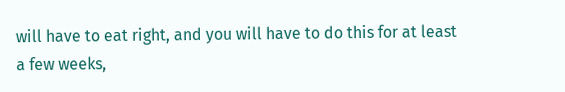will have to eat right, and you will have to do this for at least a few weeks,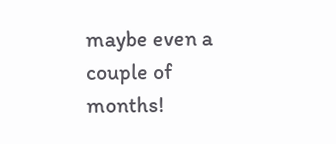maybe even a couple of months!